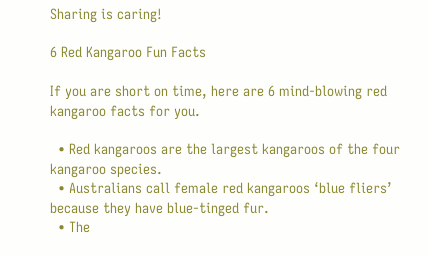Sharing is caring!

6 Red Kangaroo Fun Facts

If you are short on time, here are 6 mind-blowing red kangaroo facts for you.

  • Red kangaroos are the largest kangaroos of the four kangaroo species.
  • Australians call female red kangaroos ‘blue fliers’ because they have blue-tinged fur.
  • The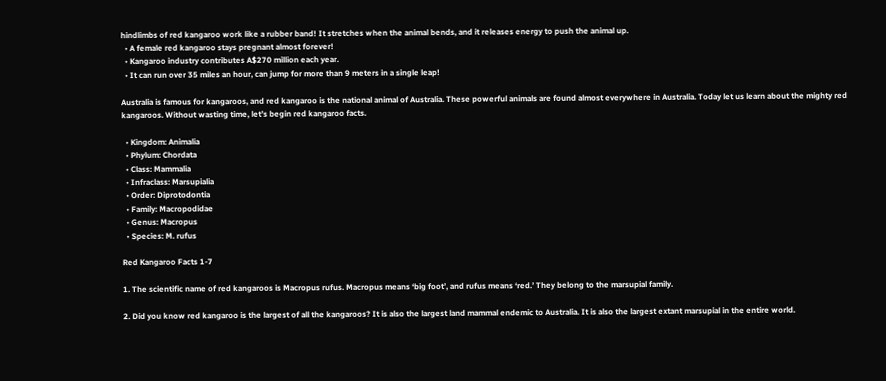hindlimbs of red kangaroo work like a rubber band! It stretches when the animal bends, and it releases energy to push the animal up.
  • A female red kangaroo stays pregnant almost forever!
  • Kangaroo industry contributes A$270 million each year.
  • It can run over 35 miles an hour, can jump for more than 9 meters in a single leap!

Australia is famous for kangaroos, and red kangaroo is the national animal of Australia. These powerful animals are found almost everywhere in Australia. Today let us learn about the mighty red kangaroos. Without wasting time, let’s begin red kangaroo facts.

  • Kingdom: Animalia
  • Phylum: Chordata
  • Class: Mammalia
  • Infraclass: Marsupialia
  • Order: Diprotodontia
  • Family: Macropodidae
  • Genus: Macropus
  • Species: M. rufus

Red Kangaroo Facts 1-7

1. The scientific name of red kangaroos is Macropus rufus. Macropus means ‘big foot’, and rufus means ‘red.’ They belong to the marsupial family.

2. Did you know red kangaroo is the largest of all the kangaroos? It is also the largest land mammal endemic to Australia. It is also the largest extant marsupial in the entire world.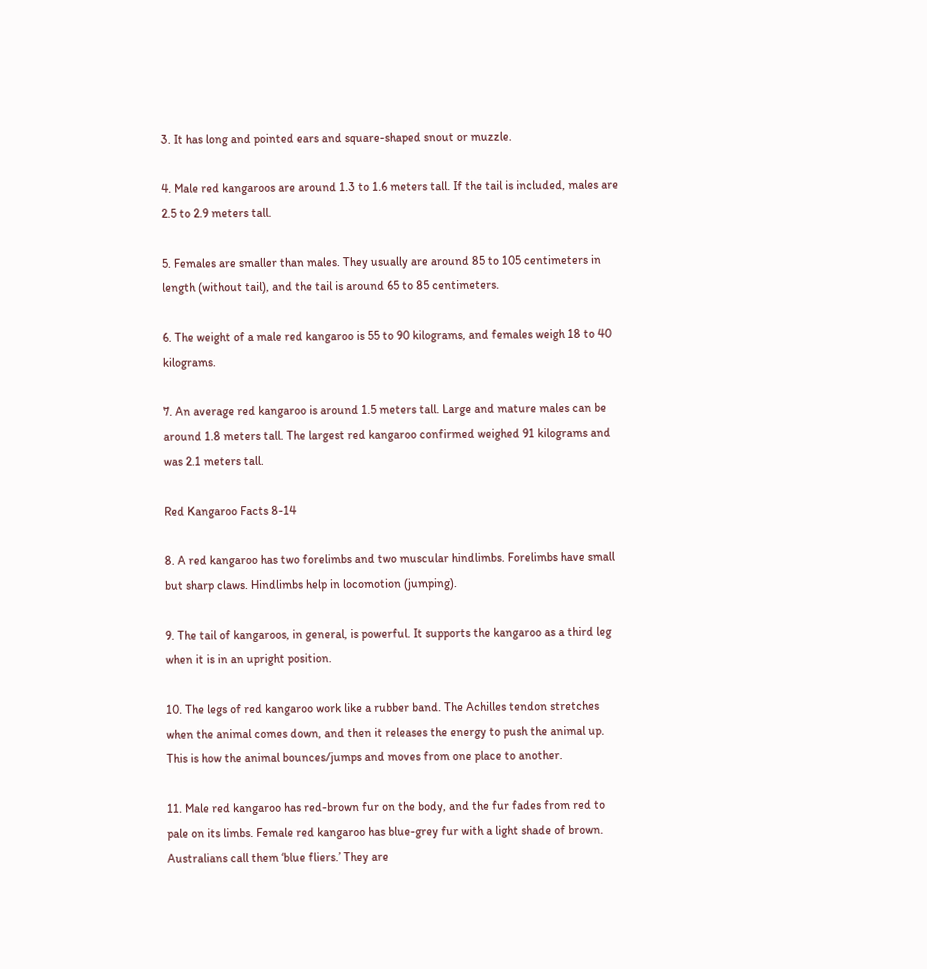3. It has long and pointed ears and square-shaped snout or muzzle.

4. Male red kangaroos are around 1.3 to 1.6 meters tall. If the tail is included, males are 2.5 to 2.9 meters tall.

5. Females are smaller than males. They usually are around 85 to 105 centimeters in length (without tail), and the tail is around 65 to 85 centimeters.

6. The weight of a male red kangaroo is 55 to 90 kilograms, and females weigh 18 to 40 kilograms.

7. An average red kangaroo is around 1.5 meters tall. Large and mature males can be around 1.8 meters tall. The largest red kangaroo confirmed weighed 91 kilograms and was 2.1 meters tall.

Red Kangaroo Facts 8-14

8. A red kangaroo has two forelimbs and two muscular hindlimbs. Forelimbs have small but sharp claws. Hindlimbs help in locomotion (jumping).

9. The tail of kangaroos, in general, is powerful. It supports the kangaroo as a third leg when it is in an upright position.

10. The legs of red kangaroo work like a rubber band. The Achilles tendon stretches when the animal comes down, and then it releases the energy to push the animal up. This is how the animal bounces/jumps and moves from one place to another.

11. Male red kangaroo has red-brown fur on the body, and the fur fades from red to pale on its limbs. Female red kangaroo has blue-grey fur with a light shade of brown. Australians call them ‘blue fliers.’ They are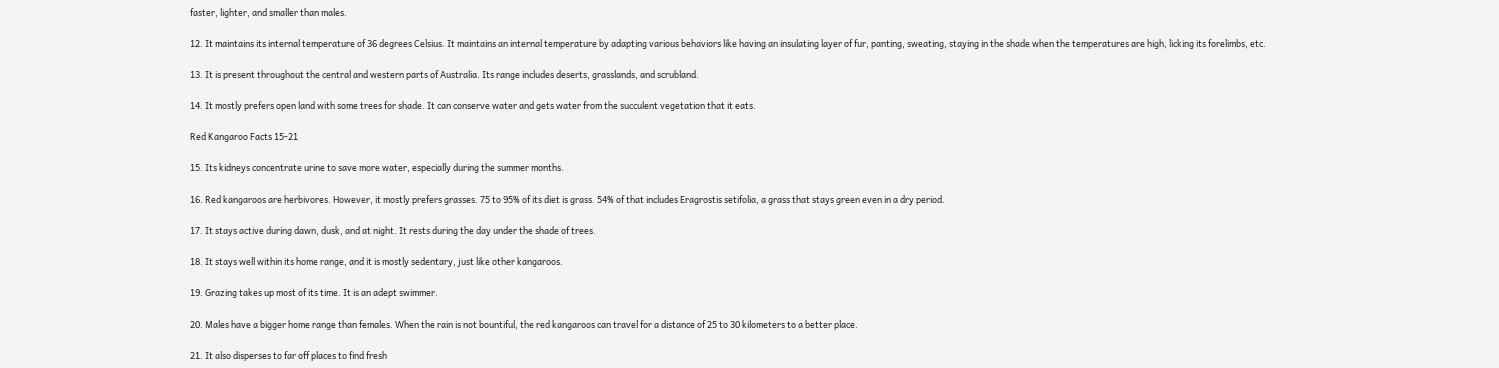faster, lighter, and smaller than males.

12. It maintains its internal temperature of 36 degrees Celsius. It maintains an internal temperature by adapting various behaviors like having an insulating layer of fur, panting, sweating, staying in the shade when the temperatures are high, licking its forelimbs, etc.

13. It is present throughout the central and western parts of Australia. Its range includes deserts, grasslands, and scrubland.

14. It mostly prefers open land with some trees for shade. It can conserve water and gets water from the succulent vegetation that it eats.

Red Kangaroo Facts 15-21

15. Its kidneys concentrate urine to save more water, especially during the summer months.

16. Red kangaroos are herbivores. However, it mostly prefers grasses. 75 to 95% of its diet is grass. 54% of that includes Eragrostis setifolia, a grass that stays green even in a dry period.

17. It stays active during dawn, dusk, and at night. It rests during the day under the shade of trees.

18. It stays well within its home range, and it is mostly sedentary, just like other kangaroos.

19. Grazing takes up most of its time. It is an adept swimmer.

20. Males have a bigger home range than females. When the rain is not bountiful, the red kangaroos can travel for a distance of 25 to 30 kilometers to a better place.

21. It also disperses to far off places to find fresh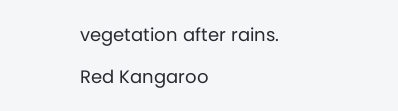vegetation after rains.

Red Kangaroo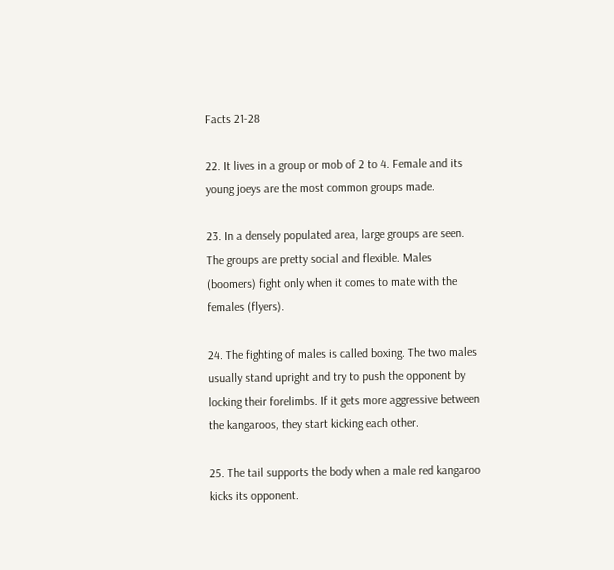Facts 21-28

22. It lives in a group or mob of 2 to 4. Female and its young joeys are the most common groups made.

23. In a densely populated area, large groups are seen. The groups are pretty social and flexible. Males (boomers) fight only when it comes to mate with the females (flyers).

24. The fighting of males is called boxing. The two males usually stand upright and try to push the opponent by locking their forelimbs. If it gets more aggressive between the kangaroos, they start kicking each other.

25. The tail supports the body when a male red kangaroo kicks its opponent.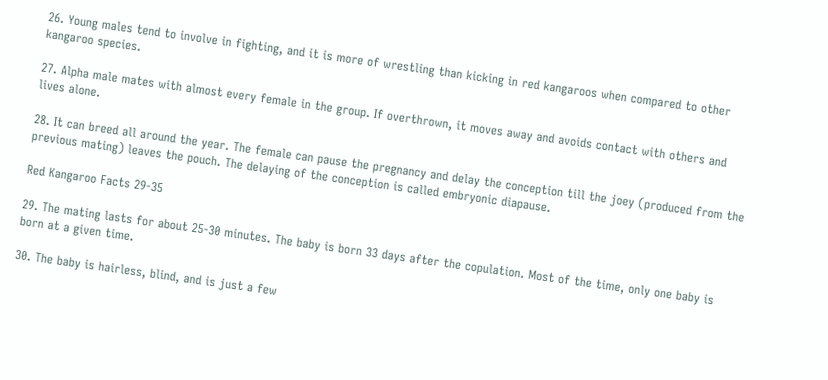26. Young males tend to involve in fighting, and it is more of wrestling than kicking in red kangaroos when compared to other kangaroo species.

27. Alpha male mates with almost every female in the group. If overthrown, it moves away and avoids contact with others and lives alone.

28. It can breed all around the year. The female can pause the pregnancy and delay the conception till the joey (produced from the previous mating) leaves the pouch. The delaying of the conception is called embryonic diapause.

Red Kangaroo Facts 29-35

29. The mating lasts for about 25-30 minutes. The baby is born 33 days after the copulation. Most of the time, only one baby is born at a given time.

30. The baby is hairless, blind, and is just a few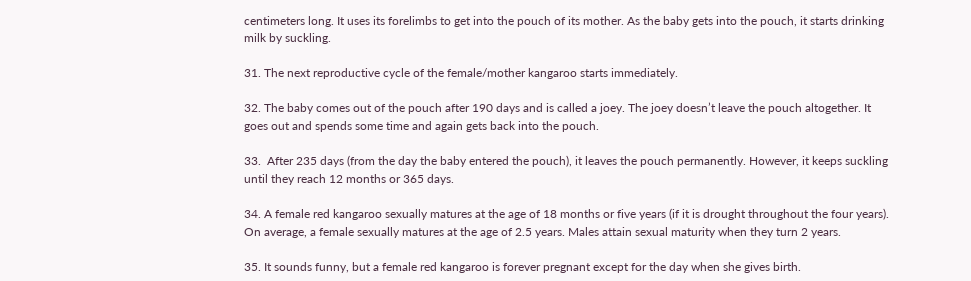centimeters long. It uses its forelimbs to get into the pouch of its mother. As the baby gets into the pouch, it starts drinking milk by suckling.

31. The next reproductive cycle of the female/mother kangaroo starts immediately.

32. The baby comes out of the pouch after 190 days and is called a joey. The joey doesn’t leave the pouch altogether. It goes out and spends some time and again gets back into the pouch.

33.  After 235 days (from the day the baby entered the pouch), it leaves the pouch permanently. However, it keeps suckling until they reach 12 months or 365 days.

34. A female red kangaroo sexually matures at the age of 18 months or five years (if it is drought throughout the four years). On average, a female sexually matures at the age of 2.5 years. Males attain sexual maturity when they turn 2 years.

35. It sounds funny, but a female red kangaroo is forever pregnant except for the day when she gives birth.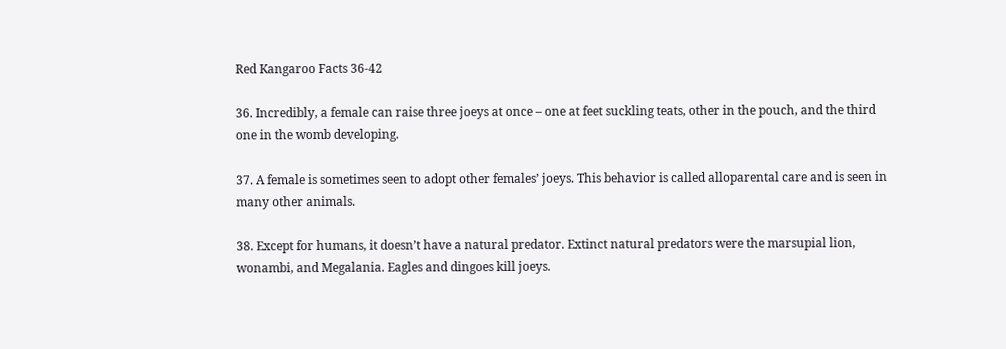Red Kangaroo Facts 36-42

36. Incredibly, a female can raise three joeys at once – one at feet suckling teats, other in the pouch, and the third one in the womb developing.

37. A female is sometimes seen to adopt other females’ joeys. This behavior is called alloparental care and is seen in many other animals.

38. Except for humans, it doesn’t have a natural predator. Extinct natural predators were the marsupial lion, wonambi, and Megalania. Eagles and dingoes kill joeys.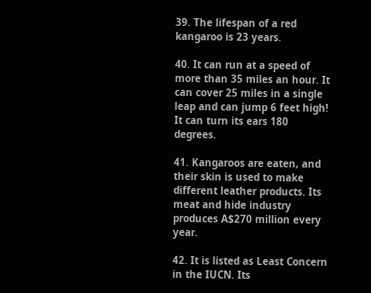39. The lifespan of a red kangaroo is 23 years.

40. It can run at a speed of more than 35 miles an hour. It can cover 25 miles in a single leap and can jump 6 feet high! It can turn its ears 180 degrees.

41. Kangaroos are eaten, and their skin is used to make different leather products. Its meat and hide industry produces A$270 million every year.

42. It is listed as Least Concern in the IUCN. Its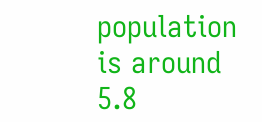population is around 5.8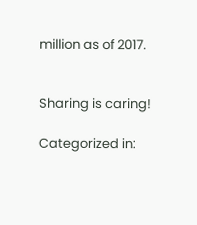million as of 2017.


Sharing is caring!

Categorized in: